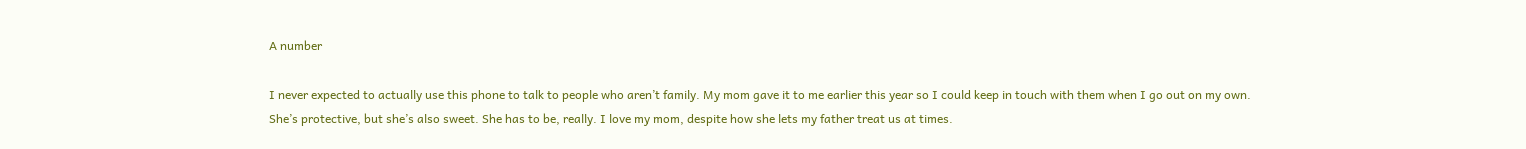A number

I never expected to actually use this phone to talk to people who aren’t family. My mom gave it to me earlier this year so I could keep in touch with them when I go out on my own. She’s protective, but she’s also sweet. She has to be, really. I love my mom, despite how she lets my father treat us at times.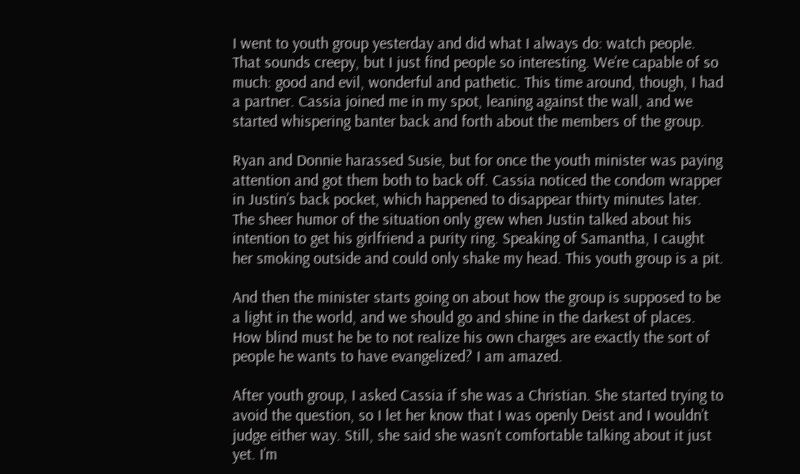I went to youth group yesterday and did what I always do: watch people. That sounds creepy, but I just find people so interesting. We’re capable of so much: good and evil, wonderful and pathetic. This time around, though, I had a partner. Cassia joined me in my spot, leaning against the wall, and we started whispering banter back and forth about the members of the group.

Ryan and Donnie harassed Susie, but for once the youth minister was paying attention and got them both to back off. Cassia noticed the condom wrapper in Justin’s back pocket, which happened to disappear thirty minutes later. The sheer humor of the situation only grew when Justin talked about his intention to get his girlfriend a purity ring. Speaking of Samantha, I caught her smoking outside and could only shake my head. This youth group is a pit.

And then the minister starts going on about how the group is supposed to be a light in the world, and we should go and shine in the darkest of places. How blind must he be to not realize his own charges are exactly the sort of people he wants to have evangelized? I am amazed.

After youth group, I asked Cassia if she was a Christian. She started trying to avoid the question, so I let her know that I was openly Deist and I wouldn’t judge either way. Still, she said she wasn’t comfortable talking about it just yet. I’m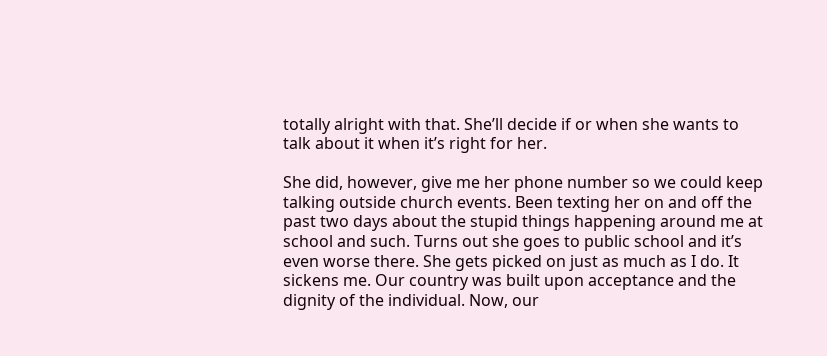totally alright with that. She’ll decide if or when she wants to talk about it when it’s right for her.

She did, however, give me her phone number so we could keep talking outside church events. Been texting her on and off the past two days about the stupid things happening around me at school and such. Turns out she goes to public school and it’s even worse there. She gets picked on just as much as I do. It sickens me. Our country was built upon acceptance and the dignity of the individual. Now, our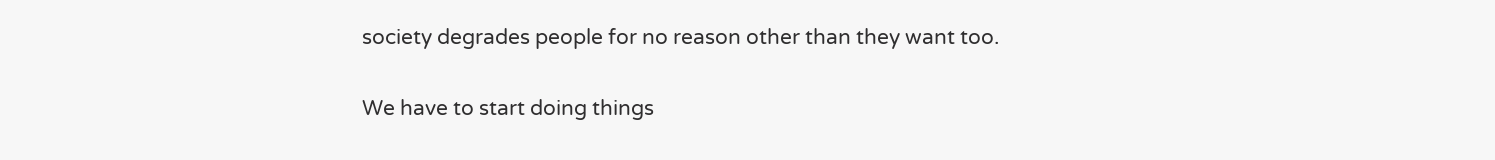society degrades people for no reason other than they want too.

We have to start doing things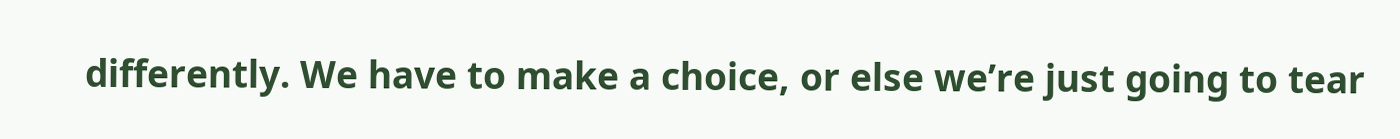differently. We have to make a choice, or else we’re just going to tear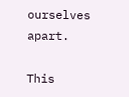ourselves apart.

This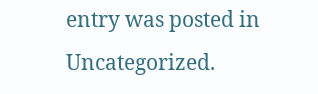entry was posted in Uncategorized.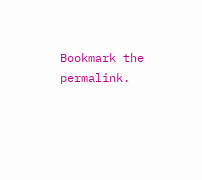Bookmark the permalink.